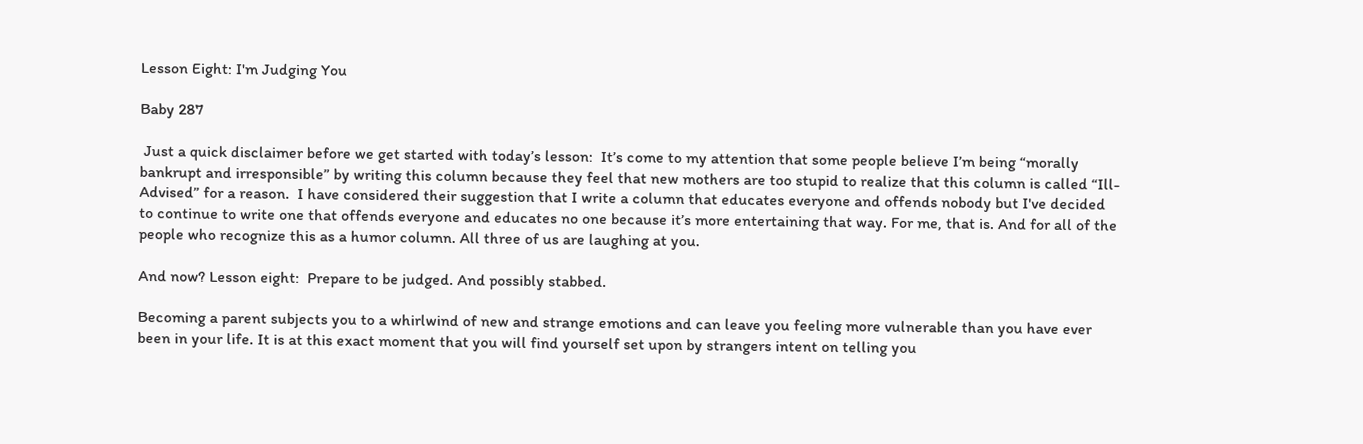Lesson Eight: I'm Judging You

Baby 287

 Just a quick disclaimer before we get started with today’s lesson:  It’s come to my attention that some people believe I’m being “morally bankrupt and irresponsible” by writing this column because they feel that new mothers are too stupid to realize that this column is called “Ill-Advised” for a reason.  I have considered their suggestion that I write a column that educates everyone and offends nobody but I've decided to continue to write one that offends everyone and educates no one because it’s more entertaining that way. For me, that is. And for all of the people who recognize this as a humor column. All three of us are laughing at you.

And now? Lesson eight:  Prepare to be judged. And possibly stabbed.

Becoming a parent subjects you to a whirlwind of new and strange emotions and can leave you feeling more vulnerable than you have ever been in your life. It is at this exact moment that you will find yourself set upon by strangers intent on telling you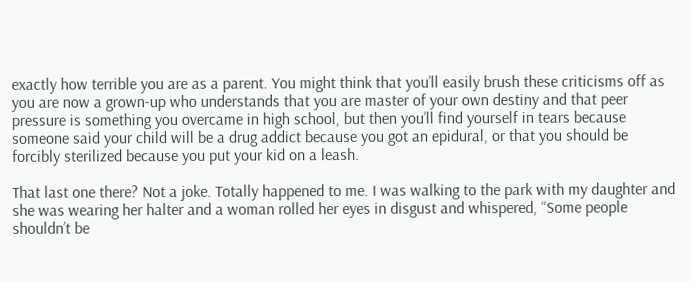exactly how terrible you are as a parent. You might think that you’ll easily brush these criticisms off as you are now a grown-up who understands that you are master of your own destiny and that peer pressure is something you overcame in high school, but then you’ll find yourself in tears because someone said your child will be a drug addict because you got an epidural, or that you should be forcibly sterilized because you put your kid on a leash.

That last one there? Not a joke. Totally happened to me. I was walking to the park with my daughter and she was wearing her halter and a woman rolled her eyes in disgust and whispered, “Some people shouldn’t be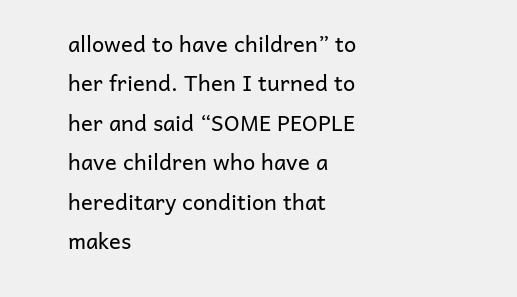allowed to have children” to her friend. Then I turned to her and said “SOME PEOPLE have children who have a hereditary condition that makes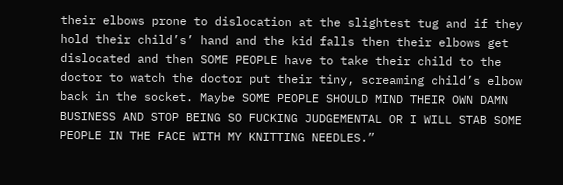their elbows prone to dislocation at the slightest tug and if they hold their child’s’ hand and the kid falls then their elbows get dislocated and then SOME PEOPLE have to take their child to the doctor to watch the doctor put their tiny, screaming child’s elbow back in the socket. Maybe SOME PEOPLE SHOULD MIND THEIR OWN DAMN BUSINESS AND STOP BEING SO FUCKING JUDGEMENTAL OR I WILL STAB SOME PEOPLE IN THE FACE WITH MY KNITTING NEEDLES.”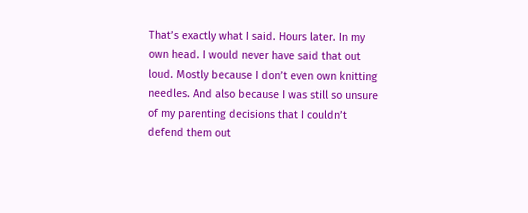That’s exactly what I said. Hours later. In my own head. I would never have said that out loud. Mostly because I don’t even own knitting needles. And also because I was still so unsure of my parenting decisions that I couldn’t defend them out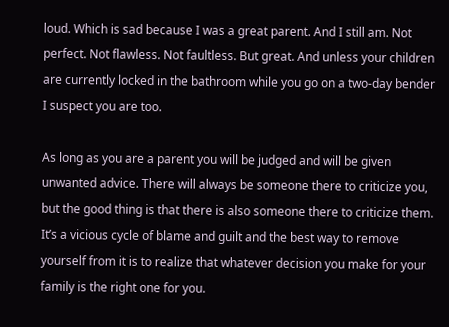loud. Which is sad because I was a great parent. And I still am. Not perfect. Not flawless. Not faultless. But great. And unless your children are currently locked in the bathroom while you go on a two-day bender I suspect you are too.

As long as you are a parent you will be judged and will be given unwanted advice. There will always be someone there to criticize you, but the good thing is that there is also someone there to criticize them. It’s a vicious cycle of blame and guilt and the best way to remove yourself from it is to realize that whatever decision you make for your family is the right one for you.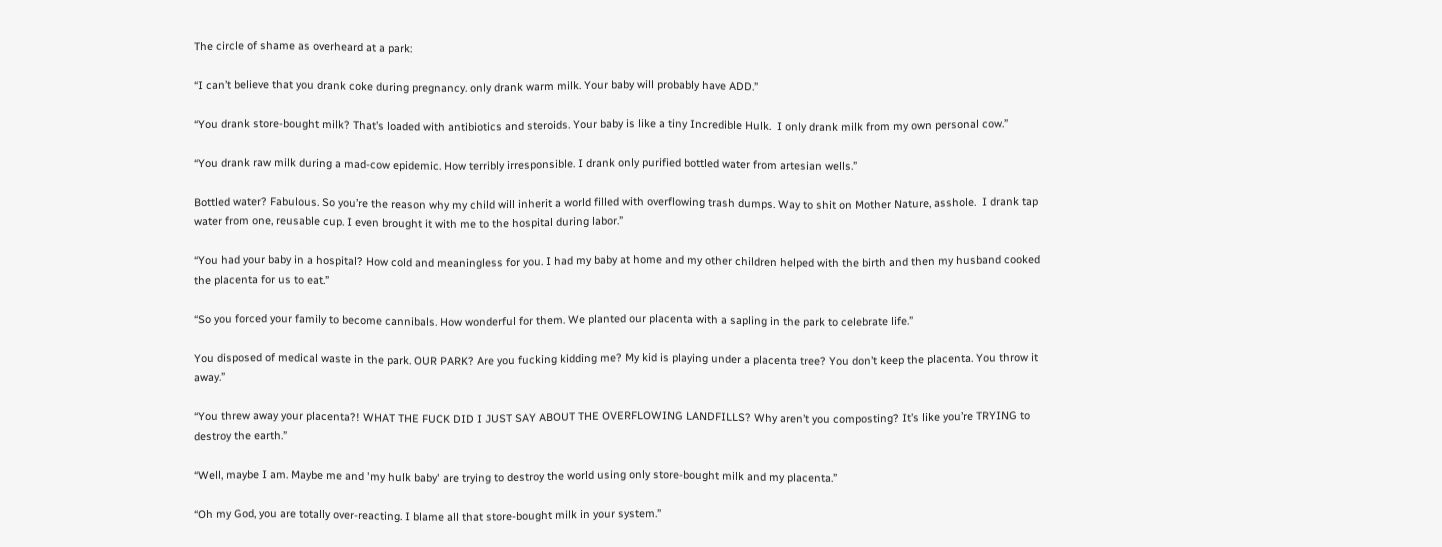The circle of shame as overheard at a park:

“I can’t believe that you drank coke during pregnancy. only drank warm milk. Your baby will probably have ADD.”

“You drank store-bought milk? That’s loaded with antibiotics and steroids. Your baby is like a tiny Incredible Hulk.  I only drank milk from my own personal cow.”

“You drank raw milk during a mad-cow epidemic. How terribly irresponsible. I drank only purified bottled water from artesian wells.”

Bottled water? Fabulous. So you’re the reason why my child will inherit a world filled with overflowing trash dumps. Way to shit on Mother Nature, asshole.  I drank tap water from one, reusable cup. I even brought it with me to the hospital during labor.”

“You had your baby in a hospital? How cold and meaningless for you. I had my baby at home and my other children helped with the birth and then my husband cooked the placenta for us to eat.”

“So you forced your family to become cannibals. How wonderful for them. We planted our placenta with a sapling in the park to celebrate life.”

You disposed of medical waste in the park. OUR PARK? Are you fucking kidding me? My kid is playing under a placenta tree? You don’t keep the placenta. You throw it away.”

“You threw away your placenta?! WHAT THE FUCK DID I JUST SAY ABOUT THE OVERFLOWING LANDFILLS? Why aren’t you composting? It’s like you’re TRYING to destroy the earth.”

“Well, maybe I am. Maybe me and 'my hulk baby' are trying to destroy the world using only store-bought milk and my placenta.”

“Oh my God, you are totally over-reacting. I blame all that store-bought milk in your system.”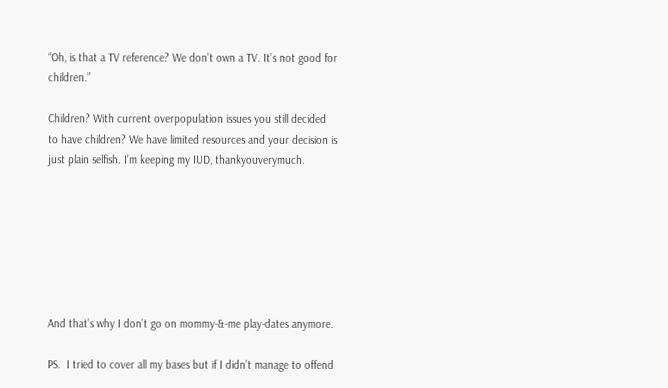“Oh, is that a TV reference? We don’t own a TV. It’s not good for children.”

Children? With current overpopulation issues you still decided to have children? We have limited resources and your decision is just plain selfish. I’m keeping my IUD, thankyouverymuch.







And that’s why I don’t go on mommy-&-me play-dates anymore.

PS.  I tried to cover all my bases but if I didn’t manage to offend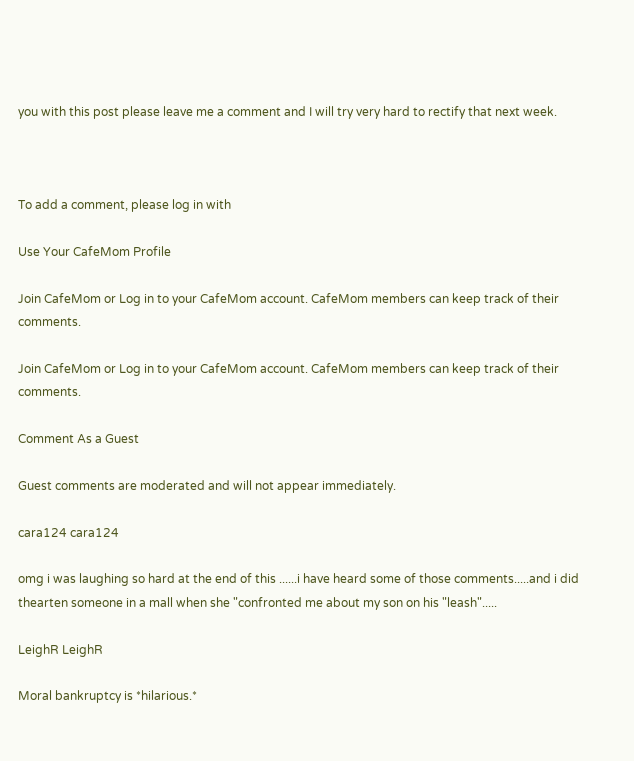you with this post please leave me a comment and I will try very hard to rectify that next week.



To add a comment, please log in with

Use Your CafeMom Profile

Join CafeMom or Log in to your CafeMom account. CafeMom members can keep track of their comments.

Join CafeMom or Log in to your CafeMom account. CafeMom members can keep track of their comments.

Comment As a Guest

Guest comments are moderated and will not appear immediately.

cara124 cara124

omg i was laughing so hard at the end of this ......i have heard some of those comments.....and i did thearten someone in a mall when she "confronted me about my son on his "leash".....

LeighR LeighR

Moral bankruptcy is *hilarious.*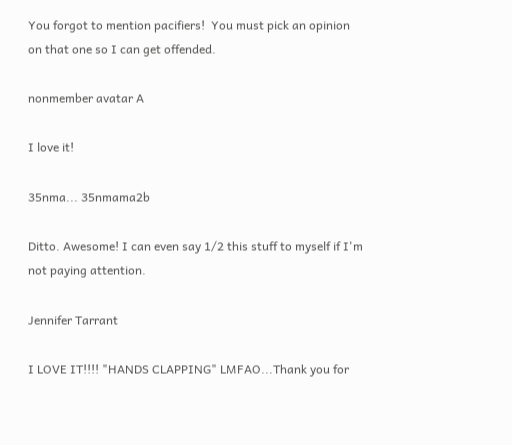You forgot to mention pacifiers!  You must pick an opinion on that one so I can get offended.

nonmember avatar A

I love it!

35nma... 35nmama2b

Ditto. Awesome! I can even say 1/2 this stuff to myself if I'm not paying attention.

Jennifer Tarrant

I LOVE IT!!!! "HANDS CLAPPING" LMFAO...Thank you for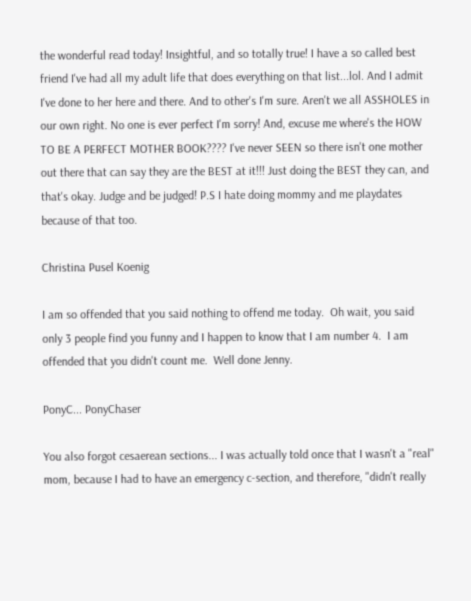the wonderful read today! Insightful, and so totally true! I have a so called best friend I've had all my adult life that does everything on that list...lol. And I admit I've done to her here and there. And to other's I'm sure. Aren't we all ASSHOLES in our own right. No one is ever perfect I'm sorry! And, excuse me where's the HOW TO BE A PERFECT MOTHER BOOK???? I've never SEEN so there isn't one mother out there that can say they are the BEST at it!!! Just doing the BEST they can, and that's okay. Judge and be judged! P.S I hate doing mommy and me playdates because of that too.

Christina Pusel Koenig

I am so offended that you said nothing to offend me today.  Oh wait, you said only 3 people find you funny and I happen to know that I am number 4.  I am offended that you didn't count me.  Well done Jenny.

PonyC... PonyChaser

You also forgot cesaerean sections... I was actually told once that I wasn't a "real" mom, because I had to have an emergency c-section, and therefore, "didn't really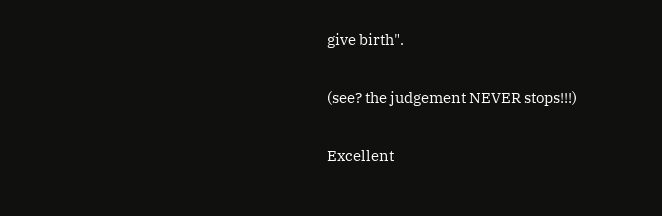give birth".

(see? the judgement NEVER stops!!!)

Excellent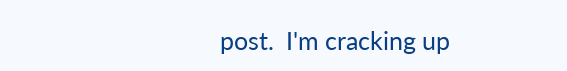post.  I'm cracking up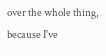over the whole thing, because I've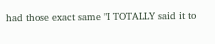had those exact same "I TOTALLY said it to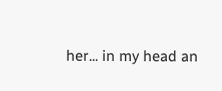her... in my head an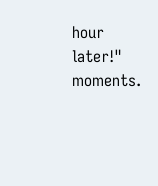hour later!" moments.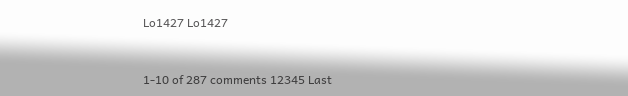Lo1427 Lo1427


1-10 of 287 comments 12345 Last